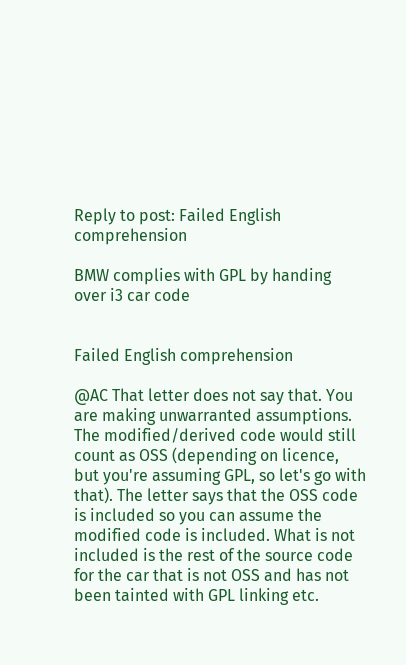Reply to post: Failed English comprehension

BMW complies with GPL by handing over i3 car code


Failed English comprehension

@AC That letter does not say that. You are making unwarranted assumptions. The modified/derived code would still count as OSS (depending on licence, but you're assuming GPL, so let's go with that). The letter says that the OSS code is included so you can assume the modified code is included. What is not included is the rest of the source code for the car that is not OSS and has not been tainted with GPL linking etc.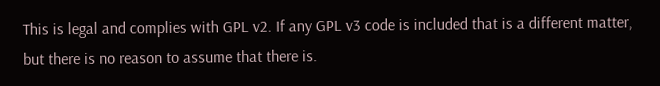This is legal and complies with GPL v2. If any GPL v3 code is included that is a different matter, but there is no reason to assume that there is.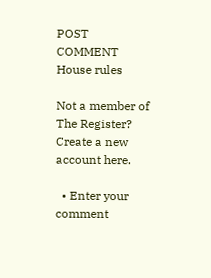POST COMMENT House rules

Not a member of The Register? Create a new account here.

  • Enter your comment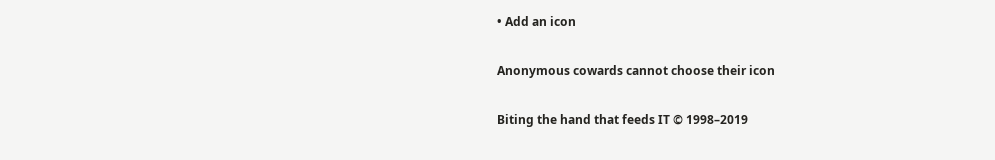• Add an icon

Anonymous cowards cannot choose their icon

Biting the hand that feeds IT © 1998–2019